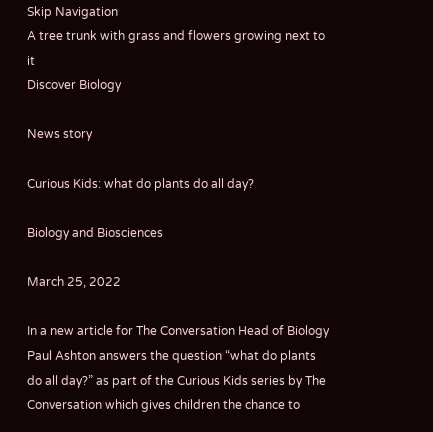Skip Navigation
A tree trunk with grass and flowers growing next to it
Discover Biology

News story

Curious Kids: what do plants do all day?

Biology and Biosciences

March 25, 2022

In a new article for The Conversation Head of Biology Paul Ashton answers the question “what do plants do all day?” as part of the Curious Kids series by The Conversation which gives children the chance to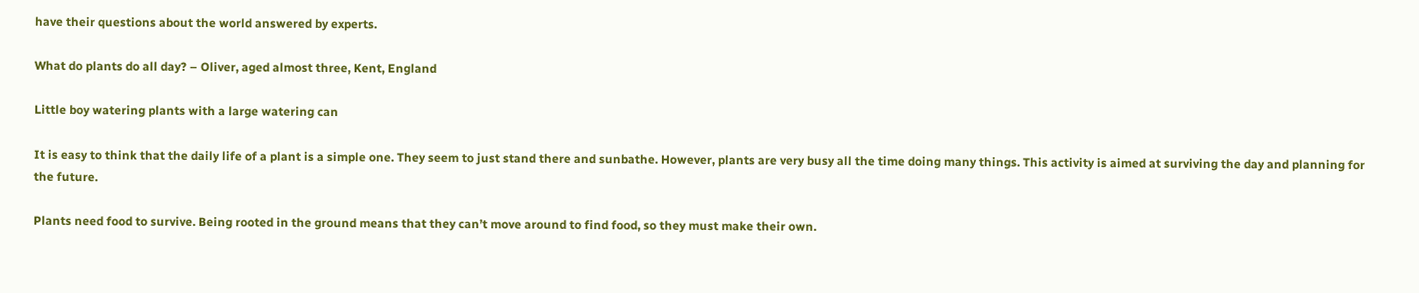have their questions about the world answered by experts.

What do plants do all day? – Oliver, aged almost three, Kent, England

Little boy watering plants with a large watering can

It is easy to think that the daily life of a plant is a simple one. They seem to just stand there and sunbathe. However, plants are very busy all the time doing many things. This activity is aimed at surviving the day and planning for the future.

Plants need food to survive. Being rooted in the ground means that they can’t move around to find food, so they must make their own.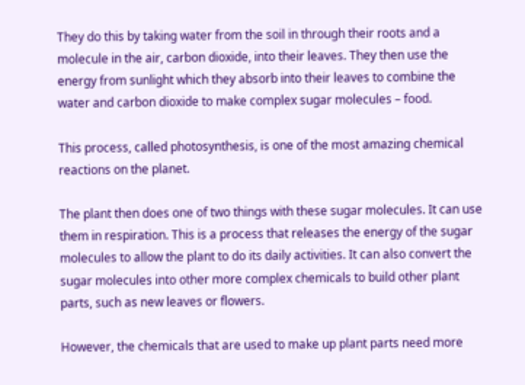They do this by taking water from the soil in through their roots and a molecule in the air, carbon dioxide, into their leaves. They then use the energy from sunlight which they absorb into their leaves to combine the water and carbon dioxide to make complex sugar molecules – food.

This process, called photosynthesis, is one of the most amazing chemical reactions on the planet.

The plant then does one of two things with these sugar molecules. It can use them in respiration. This is a process that releases the energy of the sugar molecules to allow the plant to do its daily activities. It can also convert the sugar molecules into other more complex chemicals to build other plant parts, such as new leaves or flowers.

However, the chemicals that are used to make up plant parts need more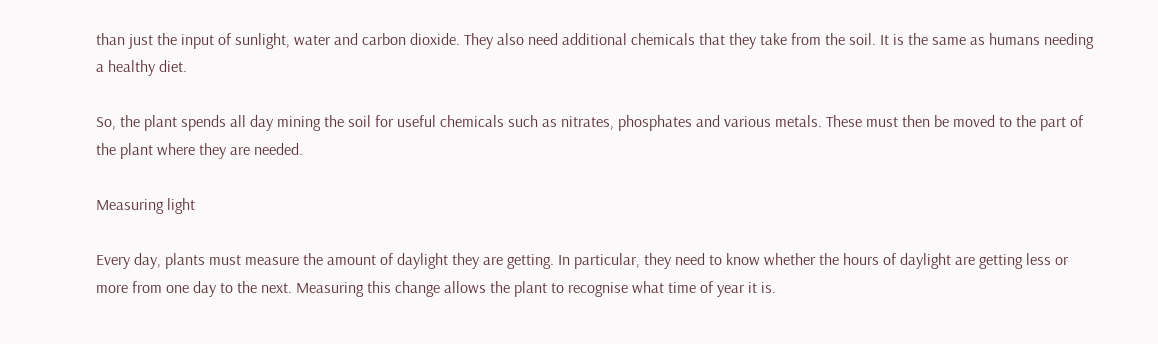than just the input of sunlight, water and carbon dioxide. They also need additional chemicals that they take from the soil. It is the same as humans needing a healthy diet.

So, the plant spends all day mining the soil for useful chemicals such as nitrates, phosphates and various metals. These must then be moved to the part of the plant where they are needed.

Measuring light

Every day, plants must measure the amount of daylight they are getting. In particular, they need to know whether the hours of daylight are getting less or more from one day to the next. Measuring this change allows the plant to recognise what time of year it is.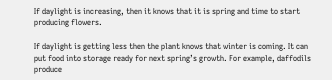If daylight is increasing, then it knows that it is spring and time to start producing flowers.

If daylight is getting less then the plant knows that winter is coming. It can put food into storage ready for next spring’s growth. For example, daffodils produce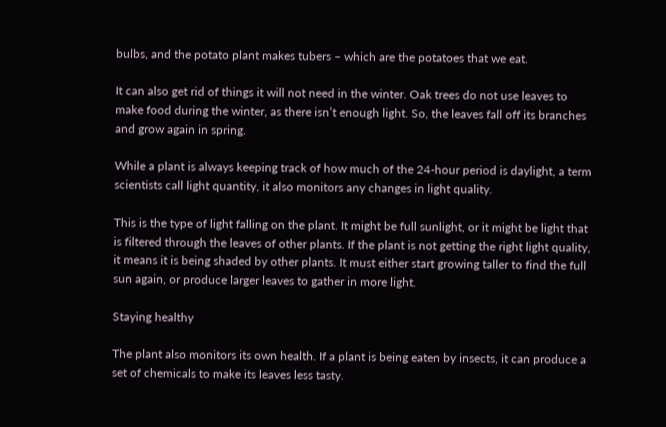bulbs, and the potato plant makes tubers – which are the potatoes that we eat.

It can also get rid of things it will not need in the winter. Oak trees do not use leaves to make food during the winter, as there isn’t enough light. So, the leaves fall off its branches and grow again in spring.

While a plant is always keeping track of how much of the 24-hour period is daylight, a term scientists call light quantity, it also monitors any changes in light quality.

This is the type of light falling on the plant. It might be full sunlight, or it might be light that is filtered through the leaves of other plants. If the plant is not getting the right light quality, it means it is being shaded by other plants. It must either start growing taller to find the full sun again, or produce larger leaves to gather in more light.

Staying healthy

The plant also monitors its own health. If a plant is being eaten by insects, it can produce a set of chemicals to make its leaves less tasty.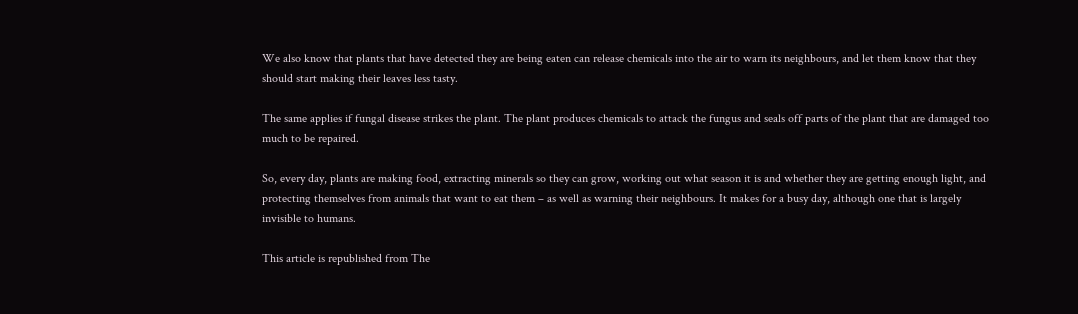We also know that plants that have detected they are being eaten can release chemicals into the air to warn its neighbours, and let them know that they should start making their leaves less tasty.

The same applies if fungal disease strikes the plant. The plant produces chemicals to attack the fungus and seals off parts of the plant that are damaged too much to be repaired.

So, every day, plants are making food, extracting minerals so they can grow, working out what season it is and whether they are getting enough light, and protecting themselves from animals that want to eat them – as well as warning their neighbours. It makes for a busy day, although one that is largely invisible to humans.

This article is republished from The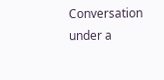Conversation under a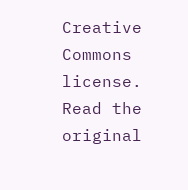Creative Commons license. Read the original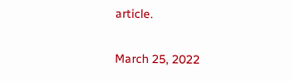article.

March 25, 2022